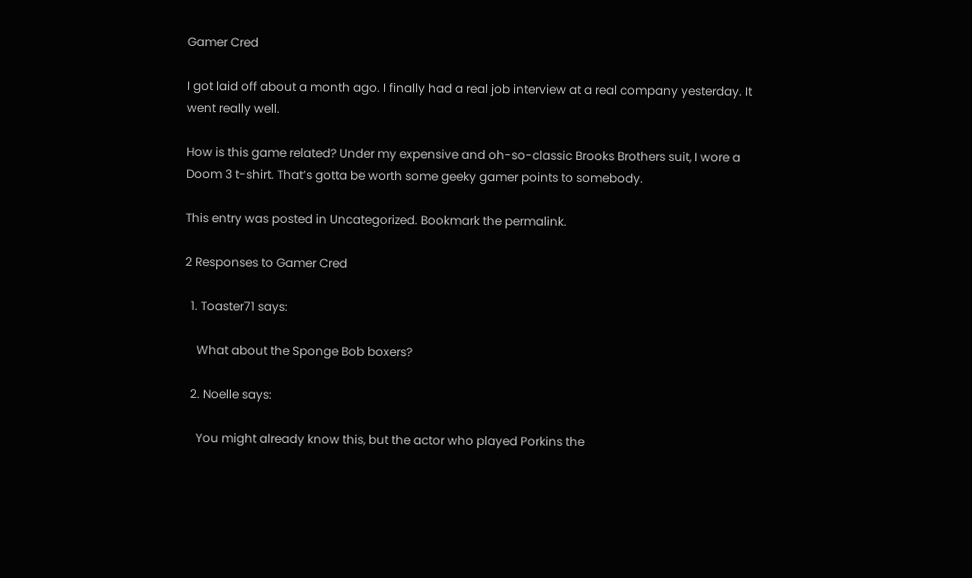Gamer Cred

I got laid off about a month ago. I finally had a real job interview at a real company yesterday. It went really well.

How is this game related? Under my expensive and oh-so-classic Brooks Brothers suit, I wore a Doom 3 t-shirt. That’s gotta be worth some geeky gamer points to somebody.

This entry was posted in Uncategorized. Bookmark the permalink.

2 Responses to Gamer Cred

  1. Toaster71 says:

    What about the Sponge Bob boxers?

  2. Noelle says:

    You might already know this, but the actor who played Porkins the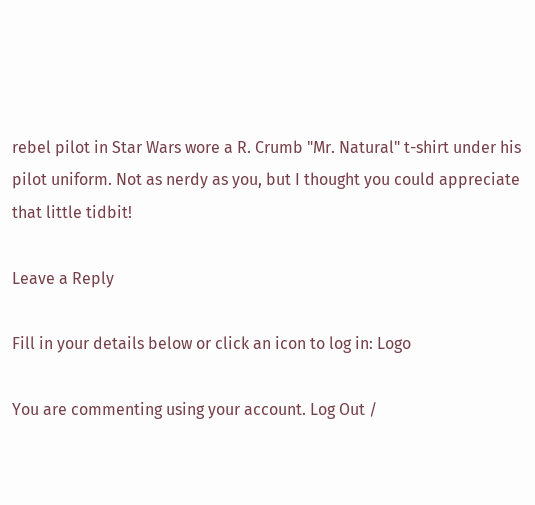rebel pilot in Star Wars wore a R. Crumb "Mr. Natural" t-shirt under his pilot uniform. Not as nerdy as you, but I thought you could appreciate that little tidbit!

Leave a Reply

Fill in your details below or click an icon to log in: Logo

You are commenting using your account. Log Out /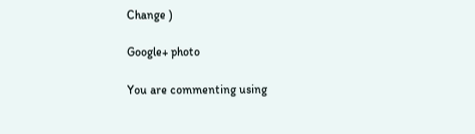Change )

Google+ photo

You are commenting using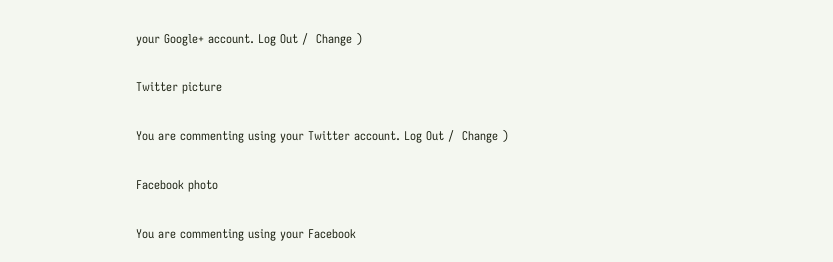your Google+ account. Log Out /  Change )

Twitter picture

You are commenting using your Twitter account. Log Out /  Change )

Facebook photo

You are commenting using your Facebook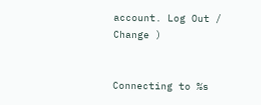account. Log Out /  Change )


Connecting to %s